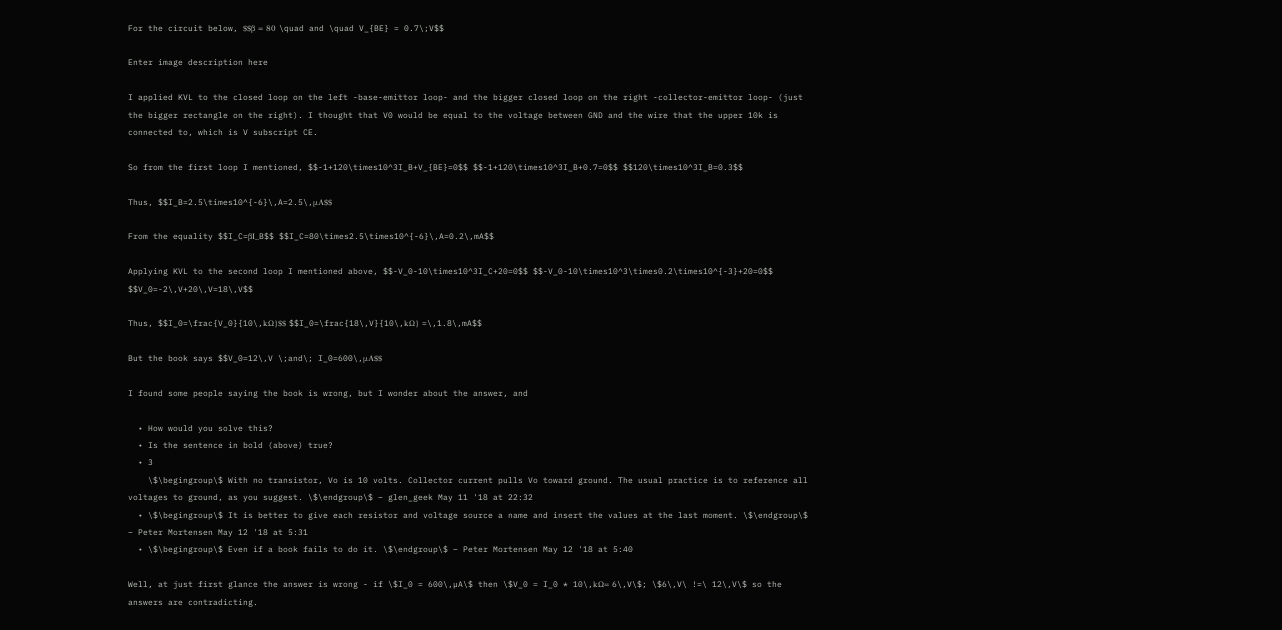For the circuit below, $$β = 80 \quad and \quad V_{BE} = 0.7\;V$$

Enter image description here

I applied KVL to the closed loop on the left -base-emittor loop- and the bigger closed loop on the right -collector-emittor loop- (just the bigger rectangle on the right). I thought that V0 would be equal to the voltage between GND and the wire that the upper 10k is connected to, which is V subscript CE.

So from the first loop I mentioned, $$-1+120\times10^3I_B+V_{BE}=0$$ $$-1+120\times10^3I_B+0.7=0$$ $$120\times10^3I_B=0.3$$

Thus, $$I_B=2.5\times10^{-6}\,A=2.5\,μA$$

From the equality $$I_C=βI_B$$ $$I_C=80\times2.5\times10^{-6}\,A=0.2\,mA$$

Applying KVL to the second loop I mentioned above, $$-V_0-10\times10^3I_C+20=0$$ $$-V_0-10\times10^3\times0.2\times10^{-3}+20=0$$ $$V_0=-2\,V+20\,V=18\,V$$

Thus, $$I_0=\frac{V_0}{10\,kΩ}$$ $$I_0=\frac{18\,V}{10\,kΩ} =\,1.8\,mA$$

But the book says $$V_0=12\,V \;and\; I_0=600\,μA$$

I found some people saying the book is wrong, but I wonder about the answer, and

  • How would you solve this?
  • Is the sentence in bold (above) true?
  • 3
    \$\begingroup\$ With no transistor, Vo is 10 volts. Collector current pulls Vo toward ground. The usual practice is to reference all voltages to ground, as you suggest. \$\endgroup\$ – glen_geek May 11 '18 at 22:32
  • \$\begingroup\$ It is better to give each resistor and voltage source a name and insert the values at the last moment. \$\endgroup\$ – Peter Mortensen May 12 '18 at 5:31
  • \$\begingroup\$ Even if a book fails to do it. \$\endgroup\$ – Peter Mortensen May 12 '18 at 5:40

Well, at just first glance the answer is wrong - if \$I_0 = 600\,µA\$ then \$V_0 = I_0 * 10\,kΩ= 6\,V\$; \$6\,V\ !=\ 12\,V\$ so the answers are contradicting.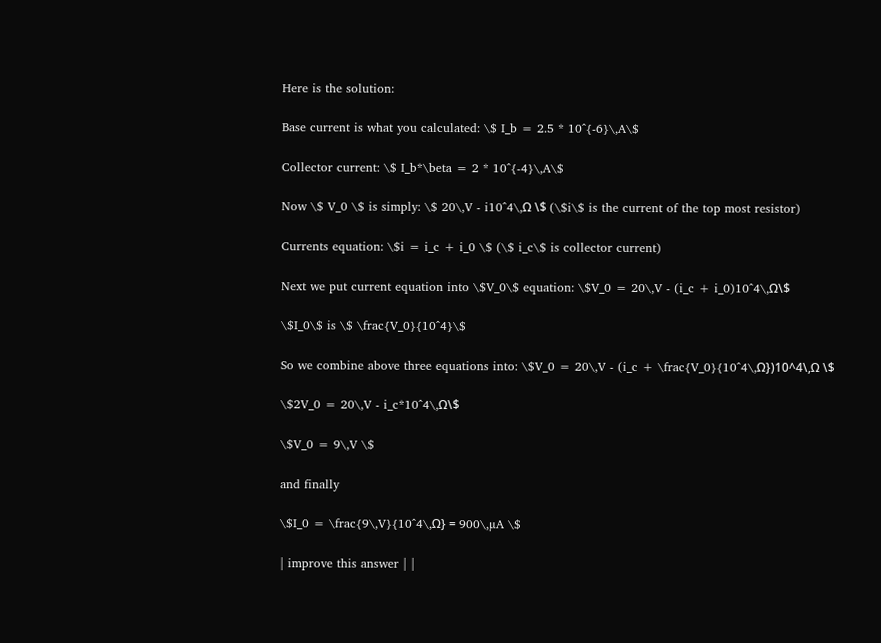Here is the solution:

Base current is what you calculated: \$ I_b = 2.5 * 10^{-6}\,A\$

Collector current: \$ I_b*\beta = 2 * 10^{-4}\,A\$

Now \$ V_0 \$ is simply: \$ 20\,V - i10^4\,Ω \$ (\$i\$ is the current of the top most resistor)

Currents equation: \$i = i_c + i_0 \$ (\$ i_c\$ is collector current)

Next we put current equation into \$V_0\$ equation: \$V_0 = 20\,V - (i_c + i_0)10^4\,Ω\$

\$I_0\$ is \$ \frac{V_0}{10^4}\$

So we combine above three equations into: \$V_0 = 20\,V - (i_c + \frac{V_0}{10^4\,Ω})10^4\,Ω \$

\$2V_0 = 20\,V - i_c*10^4\,Ω\$

\$V_0 = 9\,V \$

and finally

\$I_0 = \frac{9\,V}{10^4\,Ω} = 900\,µA \$

| improve this answer | |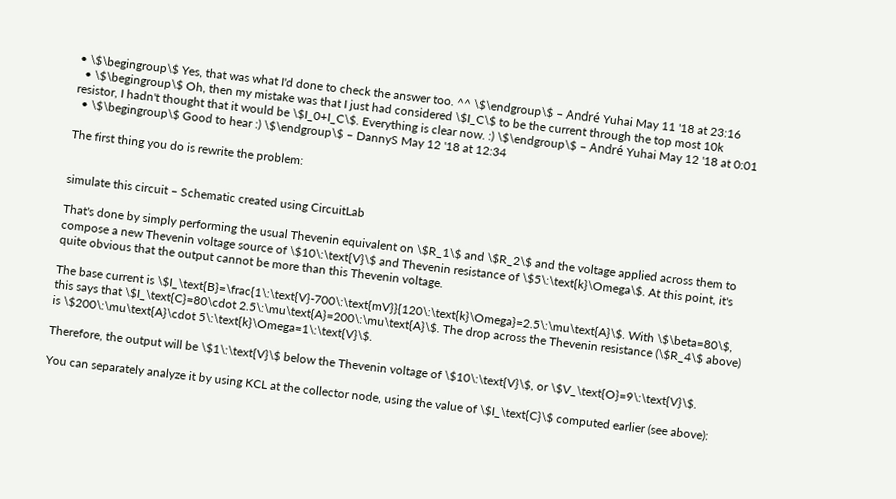• \$\begingroup\$ Yes, that was what I'd done to check the answer too. ^^ \$\endgroup\$ – André Yuhai May 11 '18 at 23:16
  • \$\begingroup\$ Oh, then my mistake was that I just had considered \$I_C\$ to be the current through the top most 10k resistor, I hadn't thought that it would be \$I_0+I_C\$. Everything is clear now. :) \$\endgroup\$ – André Yuhai May 12 '18 at 0:01
  • \$\begingroup\$ Good to hear :) \$\endgroup\$ – DannyS May 12 '18 at 12:34

The first thing you do is rewrite the problem:


simulate this circuit – Schematic created using CircuitLab

That's done by simply performing the usual Thevenin equivalent on \$R_1\$ and \$R_2\$ and the voltage applied across them to compose a new Thevenin voltage source of \$10\:\text{V}\$ and Thevenin resistance of \$5\:\text{k}\Omega\$. At this point, it's quite obvious that the output cannot be more than this Thevenin voltage.

The base current is \$I_\text{B}=\frac{1\:\text{V}-700\:\text{mV}}{120\:\text{k}\Omega}=2.5\:\mu\text{A}\$. With \$\beta=80\$, this says that \$I_\text{C}=80\cdot 2.5\:\mu\text{A}=200\:\mu\text{A}\$. The drop across the Thevenin resistance (\$R_4\$ above) is \$200\:\mu\text{A}\cdot 5\:\text{k}\Omega=1\:\text{V}\$.

Therefore, the output will be \$1\:\text{V}\$ below the Thevenin voltage of \$10\:\text{V}\$, or \$V_\text{O}=9\:\text{V}\$.

You can separately analyze it by using KCL at the collector node, using the value of \$I_\text{C}\$ computed earlier (see above):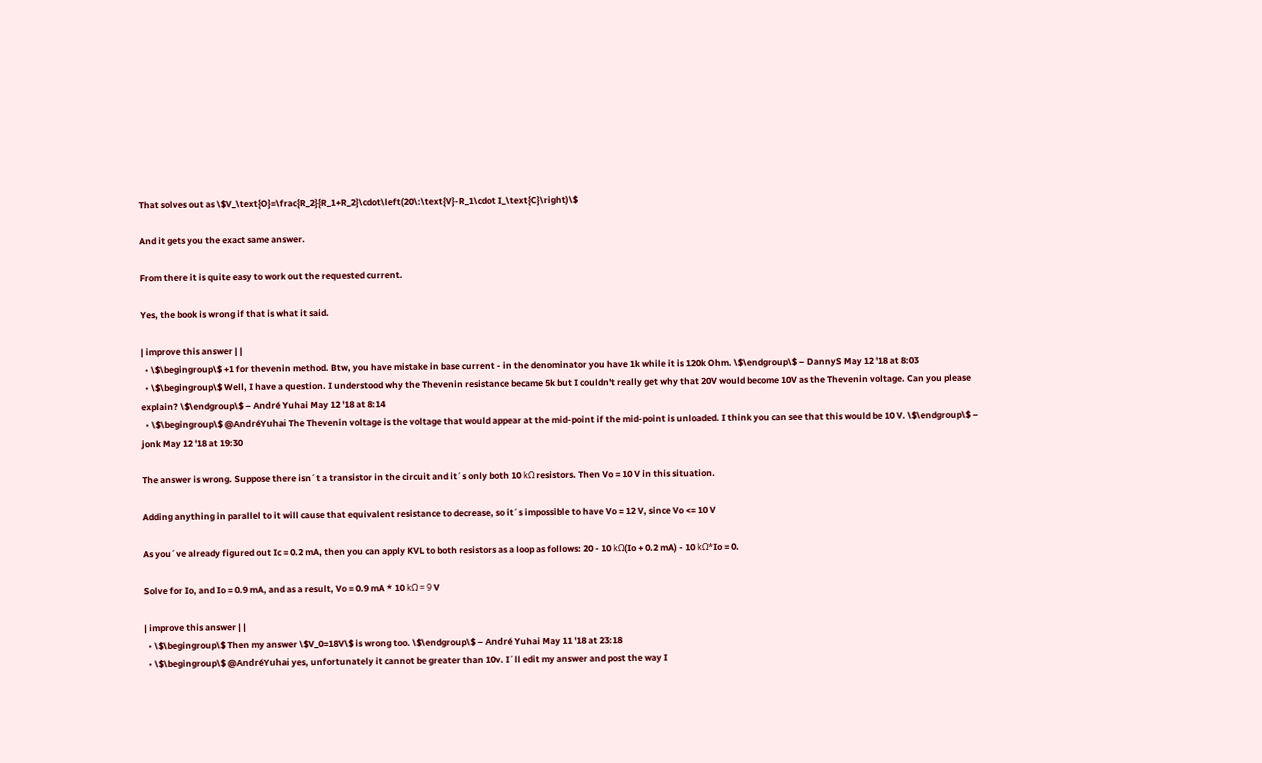That solves out as \$V_\text{O}=\frac{R_2}{R_1+R_2}\cdot\left(20\:\text{V}-R_1\cdot I_\text{C}\right)\$

And it gets you the exact same answer.

From there it is quite easy to work out the requested current.

Yes, the book is wrong if that is what it said.

| improve this answer | |
  • \$\begingroup\$ +1 for thevenin method. Btw, you have mistake in base current - in the denominator you have 1k while it is 120k Ohm. \$\endgroup\$ – DannyS May 12 '18 at 8:03
  • \$\begingroup\$ Well, I have a question. I understood why the Thevenin resistance became 5k but I couldn't really get why that 20V would become 10V as the Thevenin voltage. Can you please explain? \$\endgroup\$ – André Yuhai May 12 '18 at 8:14
  • \$\begingroup\$ @AndréYuhai The Thevenin voltage is the voltage that would appear at the mid-point if the mid-point is unloaded. I think you can see that this would be 10 V. \$\endgroup\$ – jonk May 12 '18 at 19:30

The answer is wrong. Suppose there isn´t a transistor in the circuit and it´s only both 10 kΩ resistors. Then Vo = 10 V in this situation.

Adding anything in parallel to it will cause that equivalent resistance to decrease, so it´s impossible to have Vo = 12 V, since Vo <= 10 V

As you´ve already figured out Ic = 0.2 mA, then you can apply KVL to both resistors as a loop as follows: 20 - 10 kΩ(Io + 0.2 mA) - 10 kΩ*Io = 0.

Solve for Io, and Io = 0.9 mA, and as a result, Vo = 0.9 mA * 10 kΩ = 9 V

| improve this answer | |
  • \$\begingroup\$ Then my answer \$V_0=18V\$ is wrong too. \$\endgroup\$ – André Yuhai May 11 '18 at 23:18
  • \$\begingroup\$ @AndréYuhai yes, unfortunately it cannot be greater than 10v. I´ll edit my answer and post the way I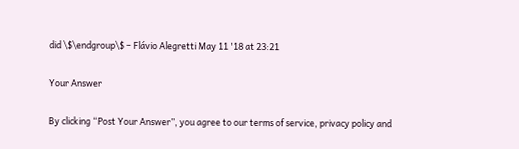did \$\endgroup\$ – Flávio Alegretti May 11 '18 at 23:21

Your Answer

By clicking “Post Your Answer”, you agree to our terms of service, privacy policy and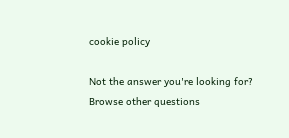cookie policy

Not the answer you're looking for? Browse other questions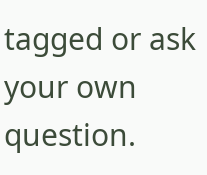tagged or ask your own question.